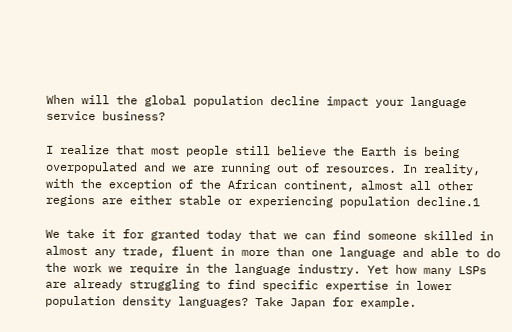When will the global population decline impact your language service business?

I realize that most people still believe the Earth is being overpopulated and we are running out of resources. In reality, with the exception of the African continent, almost all other regions are either stable or experiencing population decline.1

We take it for granted today that we can find someone skilled in almost any trade, fluent in more than one language and able to do the work we require in the language industry. Yet how many LSPs are already struggling to find specific expertise in lower population density languages? Take Japan for example.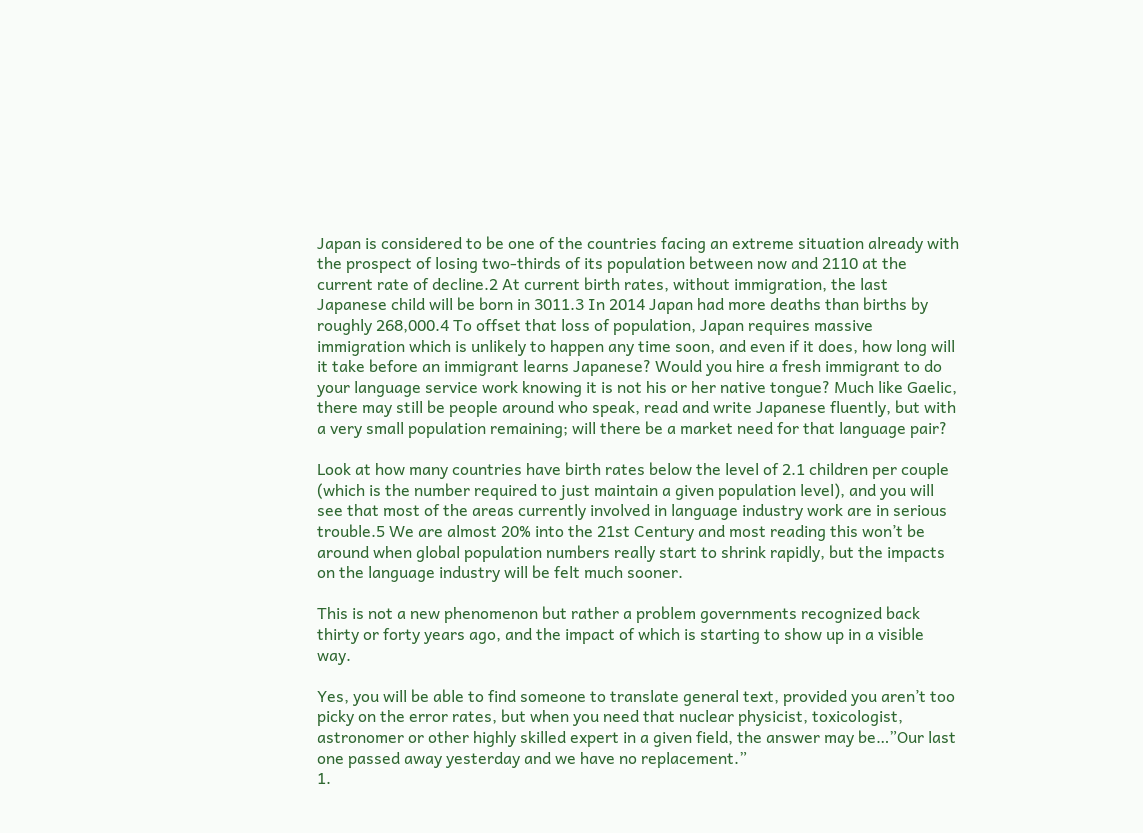Japan is considered to be one of the countries facing an extreme situation already with the prospect of losing two-thirds of its population between now and 2110 at the current rate of decline.2 At current birth rates, without immigration, the last Japanese child will be born in 3011.3 In 2014 Japan had more deaths than births by roughly 268,000.4 To offset that loss of population, Japan requires massive immigration which is unlikely to happen any time soon, and even if it does, how long will it take before an immigrant learns Japanese? Would you hire a fresh immigrant to do your language service work knowing it is not his or her native tongue? Much like Gaelic, there may still be people around who speak, read and write Japanese fluently, but with a very small population remaining; will there be a market need for that language pair?

Look at how many countries have birth rates below the level of 2.1 children per couple (which is the number required to just maintain a given population level), and you will see that most of the areas currently involved in language industry work are in serious trouble.5 We are almost 20% into the 21st Century and most reading this won’t be around when global population numbers really start to shrink rapidly, but the impacts on the language industry will be felt much sooner.

This is not a new phenomenon but rather a problem governments recognized back thirty or forty years ago, and the impact of which is starting to show up in a visible way.

Yes, you will be able to find someone to translate general text, provided you aren’t too picky on the error rates, but when you need that nuclear physicist, toxicologist, astronomer or other highly skilled expert in a given field, the answer may be…”Our last one passed away yesterday and we have no replacement.”
1.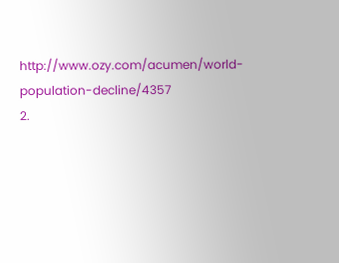http://www.ozy.com/acumen/world-population-decline/4357
2.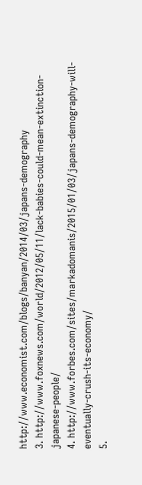http://www.economist.com/blogs/banyan/2014/03/japans-demography
3. http://www.foxnews.com/world/2012/05/11/lack-babies-could-mean-extinction-japanese-people/
4. http://www.forbes.com/sites/markadomanis/2015/01/03/japans-demography-will-eventually-crush-its-economy/
5.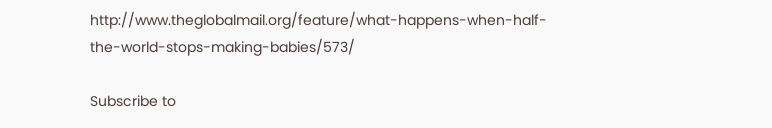http://www.theglobalmail.org/feature/what-happens-when-half-the-world-stops-making-babies/573/

Subscribe to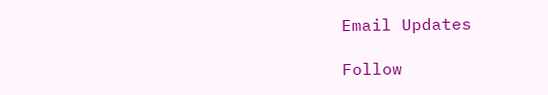Email Updates

Follow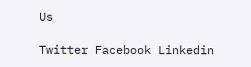Us

Twitter Facebook Linkedin